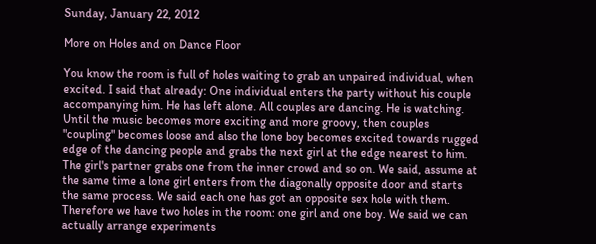Sunday, January 22, 2012

More on Holes and on Dance Floor

You know the room is full of holes waiting to grab an unpaired individual, when excited. I said that already: One individual enters the party without his couple accompanying him. He has left alone. All couples are dancing. He is watching. Until the music becomes more exciting and more groovy, then couples "coupling" becomes loose and also the lone boy becomes excited towards rugged edge of the dancing people and grabs the next girl at the edge nearest to him. The girl's partner grabs one from the inner crowd and so on. We said, assume at the same time a lone girl enters from the diagonally opposite door and starts the same process. We said each one has got an opposite sex hole with them. Therefore we have two holes in the room: one girl and one boy. We said we can actually arrange experiments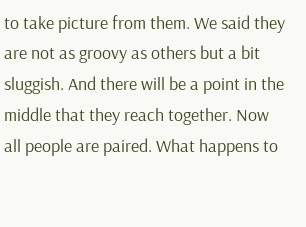to take picture from them. We said they are not as groovy as others but a bit sluggish. And there will be a point in the middle that they reach together. Now all people are paired. What happens to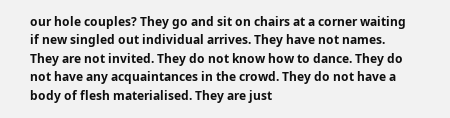our hole couples? They go and sit on chairs at a corner waiting if new singled out individual arrives. They have not names. They are not invited. They do not know how to dance. They do not have any acquaintances in the crowd. They do not have a body of flesh materialised. They are just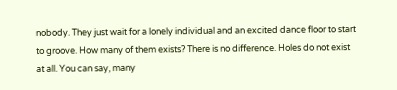nobody. They just wait for a lonely individual and an excited dance floor to start to groove. How many of them exists? There is no difference. Holes do not exist at all. You can say, many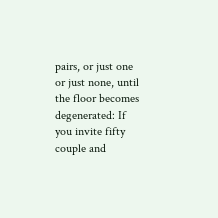pairs, or just one or just none, until the floor becomes degenerated: If you invite fifty couple and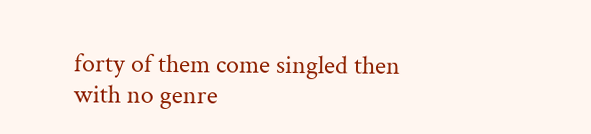forty of them come singled then with no genre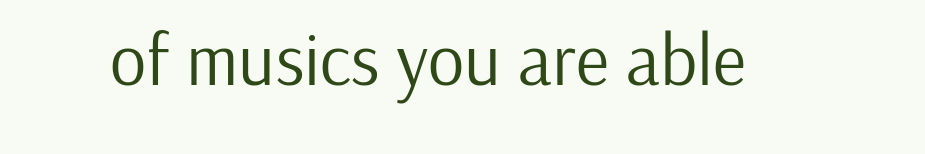of musics you are able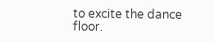to excite the dance floor.